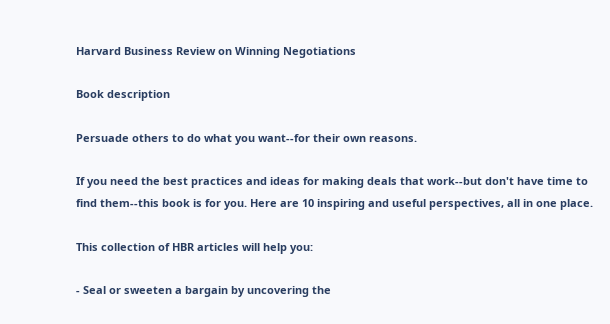Harvard Business Review on Winning Negotiations

Book description

Persuade others to do what you want--for their own reasons.

If you need the best practices and ideas for making deals that work--but don't have time to find them--this book is for you. Here are 10 inspiring and useful perspectives, all in one place.

This collection of HBR articles will help you:

- Seal or sweeten a bargain by uncovering the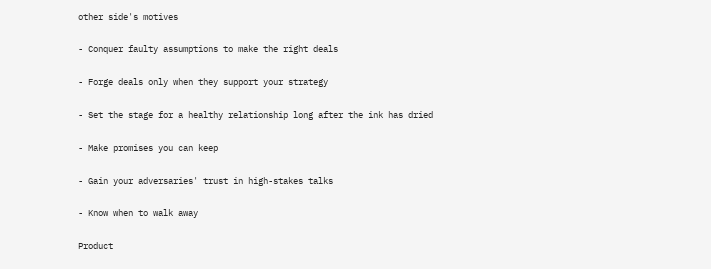other side's motives

- Conquer faulty assumptions to make the right deals

- Forge deals only when they support your strategy

- Set the stage for a healthy relationship long after the ink has dried

- Make promises you can keep

- Gain your adversaries' trust in high-stakes talks

- Know when to walk away

Product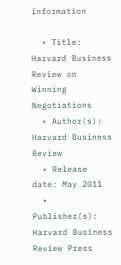information

  • Title: Harvard Business Review on Winning Negotiations
  • Author(s): Harvard Business Review
  • Release date: May 2011
  • Publisher(s): Harvard Business Review Press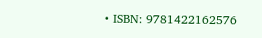• ISBN: 9781422162576